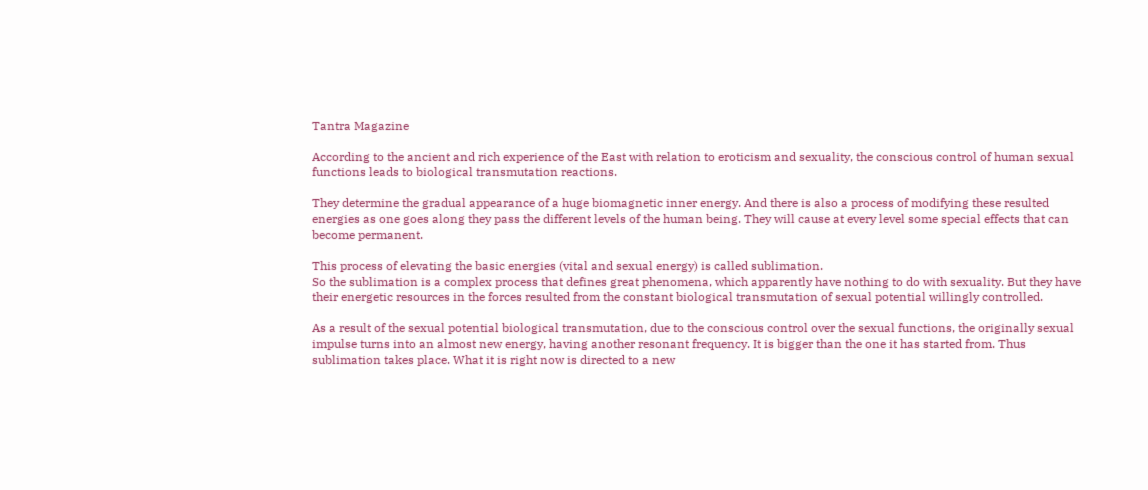Tantra Magazine

According to the ancient and rich experience of the East with relation to eroticism and sexuality, the conscious control of human sexual functions leads to biological transmutation reactions.

They determine the gradual appearance of a huge biomagnetic inner energy. And there is also a process of modifying these resulted energies as one goes along they pass the different levels of the human being. They will cause at every level some special effects that can become permanent.

This process of elevating the basic energies (vital and sexual energy) is called sublimation.
So the sublimation is a complex process that defines great phenomena, which apparently have nothing to do with sexuality. But they have their energetic resources in the forces resulted from the constant biological transmutation of sexual potential willingly controlled.

As a result of the sexual potential biological transmutation, due to the conscious control over the sexual functions, the originally sexual impulse turns into an almost new energy, having another resonant frequency. It is bigger than the one it has started from. Thus sublimation takes place. What it is right now is directed to a new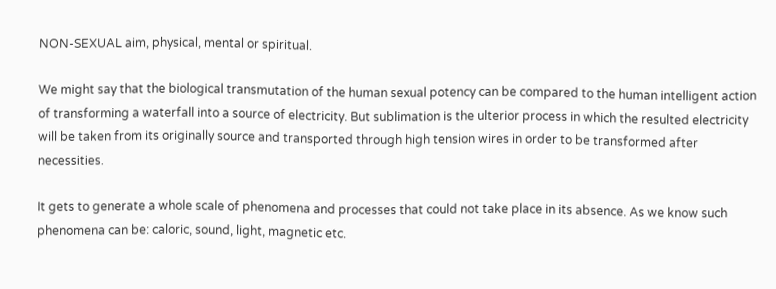NON-SEXUAL aim, physical, mental or spiritual.

We might say that the biological transmutation of the human sexual potency can be compared to the human intelligent action of transforming a waterfall into a source of electricity. But sublimation is the ulterior process in which the resulted electricity will be taken from its originally source and transported through high tension wires in order to be transformed after necessities.

It gets to generate a whole scale of phenomena and processes that could not take place in its absence. As we know such phenomena can be: caloric, sound, light, magnetic etc.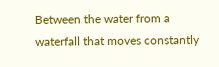Between the water from a waterfall that moves constantly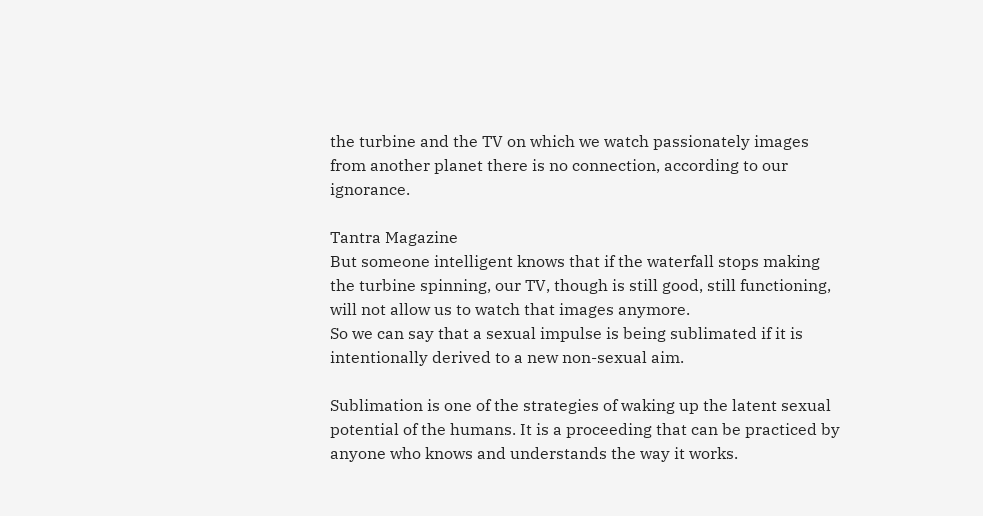the turbine and the TV on which we watch passionately images from another planet there is no connection, according to our ignorance.

Tantra Magazine
But someone intelligent knows that if the waterfall stops making the turbine spinning, our TV, though is still good, still functioning, will not allow us to watch that images anymore.
So we can say that a sexual impulse is being sublimated if it is intentionally derived to a new non-sexual aim.

Sublimation is one of the strategies of waking up the latent sexual potential of the humans. It is a proceeding that can be practiced by anyone who knows and understands the way it works.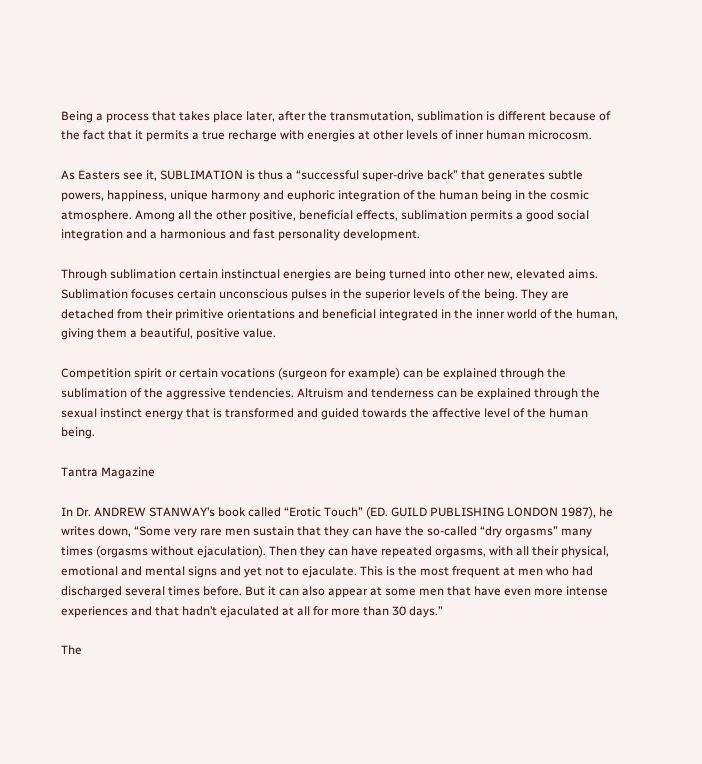Being a process that takes place later, after the transmutation, sublimation is different because of the fact that it permits a true recharge with energies at other levels of inner human microcosm.

As Easters see it, SUBLIMATION is thus a “successful super-drive back” that generates subtle powers, happiness, unique harmony and euphoric integration of the human being in the cosmic atmosphere. Among all the other positive, beneficial effects, sublimation permits a good social integration and a harmonious and fast personality development.

Through sublimation certain instinctual energies are being turned into other new, elevated aims. Sublimation focuses certain unconscious pulses in the superior levels of the being. They are detached from their primitive orientations and beneficial integrated in the inner world of the human, giving them a beautiful, positive value.

Competition spirit or certain vocations (surgeon for example) can be explained through the sublimation of the aggressive tendencies. Altruism and tenderness can be explained through the sexual instinct energy that is transformed and guided towards the affective level of the human being.

Tantra Magazine

In Dr. ANDREW STANWAY’s book called “Erotic Touch” (ED. GUILD PUBLISHING LONDON 1987), he writes down, “Some very rare men sustain that they can have the so-called “dry orgasms” many times (orgasms without ejaculation). Then they can have repeated orgasms, with all their physical, emotional and mental signs and yet not to ejaculate. This is the most frequent at men who had discharged several times before. But it can also appear at some men that have even more intense experiences and that hadn’t ejaculated at all for more than 30 days.”

The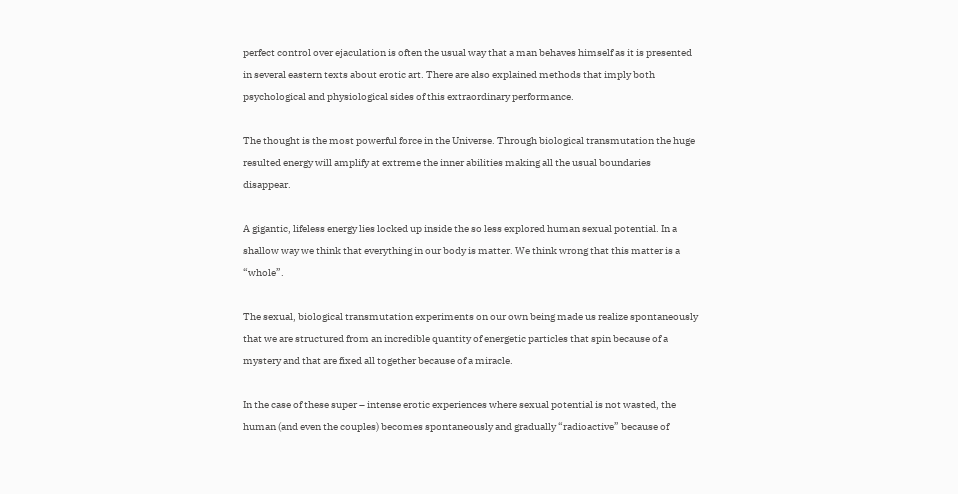perfect control over ejaculation is often the usual way that a man behaves himself as it is presented in several eastern texts about erotic art. There are also explained methods that imply both psychological and physiological sides of this extraordinary performance.

The thought is the most powerful force in the Universe. Through biological transmutation the huge resulted energy will amplify at extreme the inner abilities making all the usual boundaries disappear.

A gigantic, lifeless energy lies locked up inside the so less explored human sexual potential. In a shallow way we think that everything in our body is matter. We think wrong that this matter is a “whole”.

The sexual, biological transmutation experiments on our own being made us realize spontaneously that we are structured from an incredible quantity of energetic particles that spin because of a mystery and that are fixed all together because of a miracle.

In the case of these super – intense erotic experiences where sexual potential is not wasted, the human (and even the couples) becomes spontaneously and gradually “radioactive” because of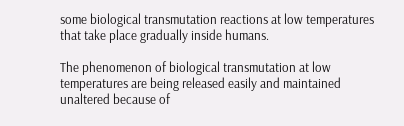some biological transmutation reactions at low temperatures that take place gradually inside humans.

The phenomenon of biological transmutation at low temperatures are being released easily and maintained unaltered because of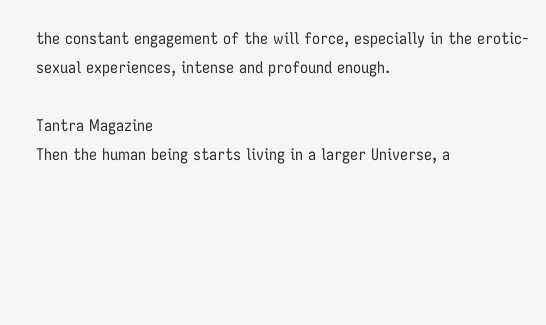the constant engagement of the will force, especially in the erotic-sexual experiences, intense and profound enough.

Tantra Magazine
Then the human being starts living in a larger Universe, a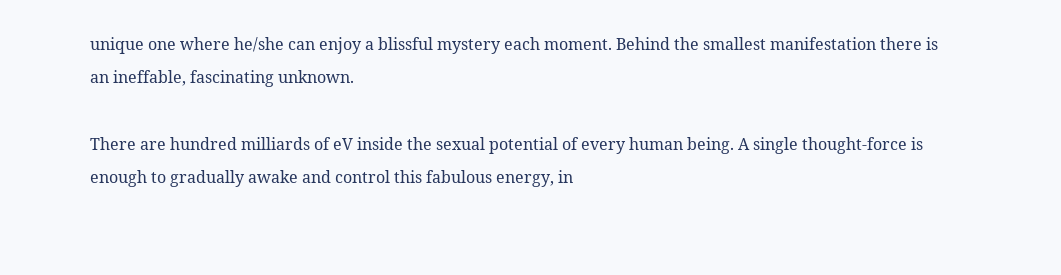unique one where he/she can enjoy a blissful mystery each moment. Behind the smallest manifestation there is an ineffable, fascinating unknown.

There are hundred milliards of eV inside the sexual potential of every human being. A single thought-force is enough to gradually awake and control this fabulous energy, in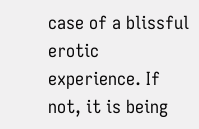case of a blissful erotic experience. If not, it is being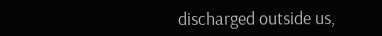discharged outside us,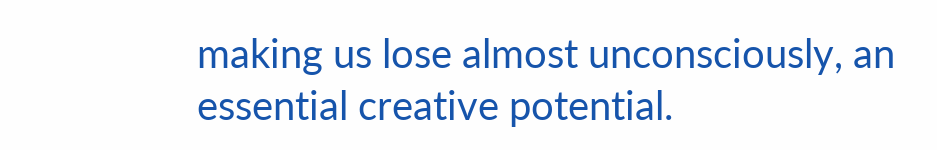making us lose almost unconsciously, an essential creative potential.